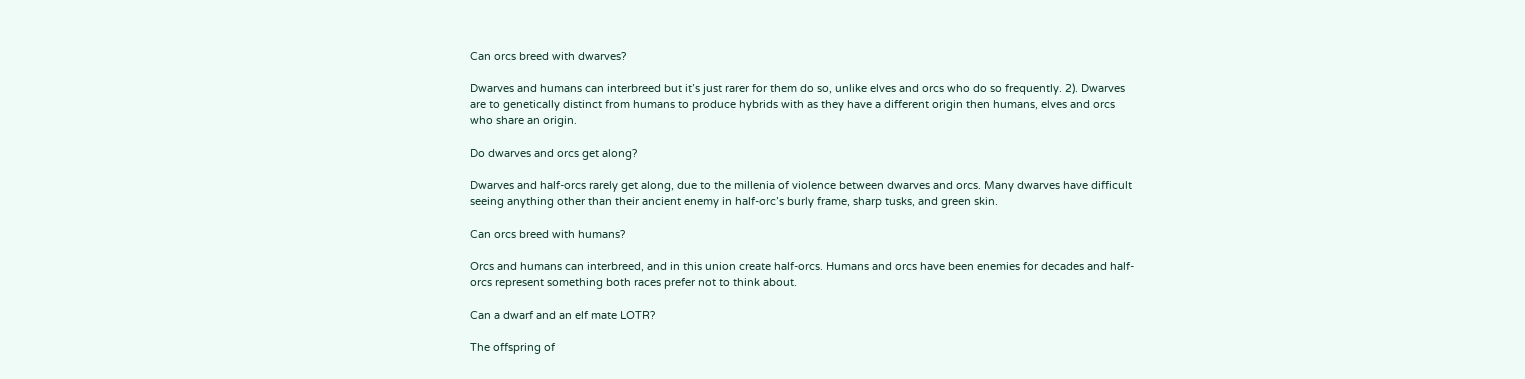Can orcs breed with dwarves?

Dwarves and humans can interbreed but it’s just rarer for them do so, unlike elves and orcs who do so frequently. 2). Dwarves are to genetically distinct from humans to produce hybrids with as they have a different origin then humans, elves and orcs who share an origin.

Do dwarves and orcs get along?

Dwarves and half-orcs rarely get along, due to the millenia of violence between dwarves and orcs. Many dwarves have difficult seeing anything other than their ancient enemy in half-orc’s burly frame, sharp tusks, and green skin.

Can orcs breed with humans?

Orcs and humans can interbreed, and in this union create half-orcs. Humans and orcs have been enemies for decades and half-orcs represent something both races prefer not to think about.

Can a dwarf and an elf mate LOTR?

The offspring of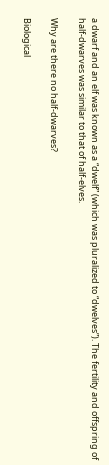a dwarf and an elf was known as a “dwelf” (which was pluralized to “dwelves”). The fertility and offspring of half-dwarves was similar to that of half-elves.

Why are there no half-dwarves?

Biological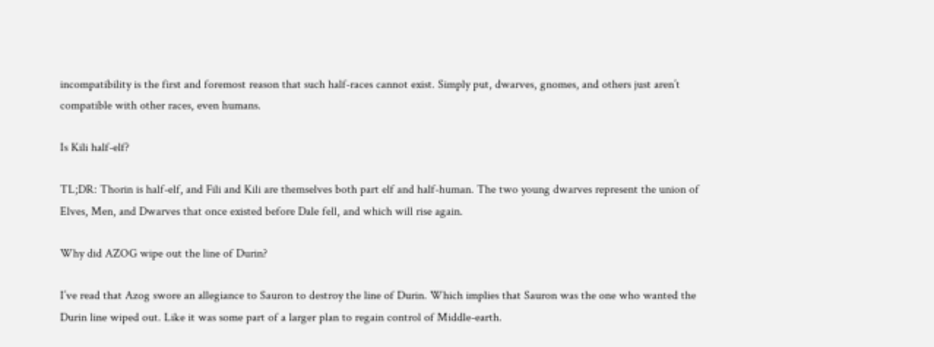incompatibility is the first and foremost reason that such half-races cannot exist. Simply put, dwarves, gnomes, and others just aren’t compatible with other races, even humans.

Is Kili half-elf?

TL;DR: Thorin is half-elf, and Fili and Kili are themselves both part elf and half-human. The two young dwarves represent the union of Elves, Men, and Dwarves that once existed before Dale fell, and which will rise again.

Why did AZOG wipe out the line of Durin?

I’ve read that Azog swore an allegiance to Sauron to destroy the line of Durin. Which implies that Sauron was the one who wanted the Durin line wiped out. Like it was some part of a larger plan to regain control of Middle-earth.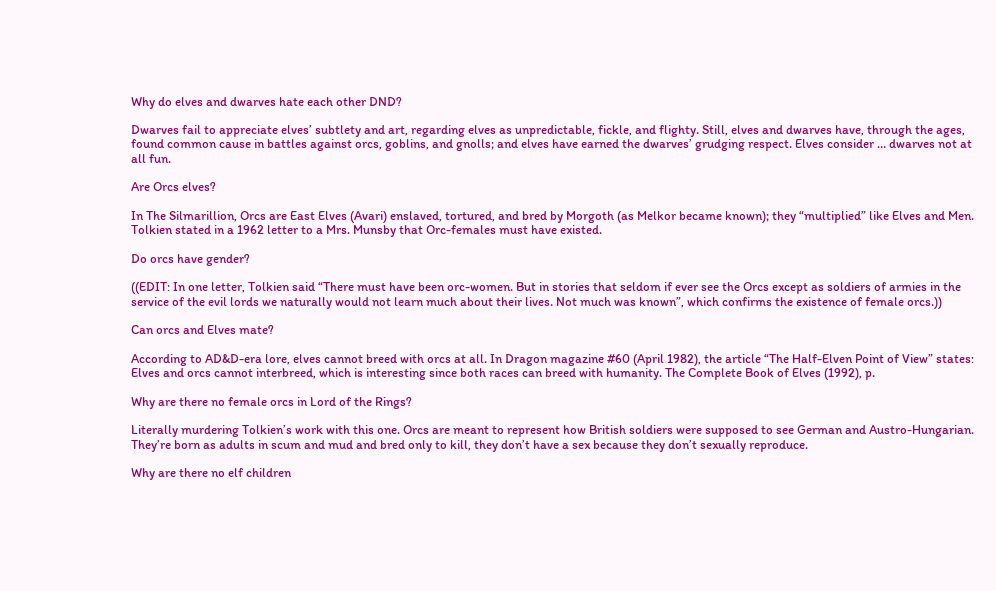Why do elves and dwarves hate each other DND?

Dwarves fail to appreciate elves’ subtlety and art, regarding elves as unpredictable, fickle, and flighty. Still, elves and dwarves have, through the ages, found common cause in battles against orcs, goblins, and gnolls; and elves have earned the dwarves’ grudging respect. Elves consider … dwarves not at all fun.

Are Orcs elves?

In The Silmarillion, Orcs are East Elves (Avari) enslaved, tortured, and bred by Morgoth (as Melkor became known); they “multiplied” like Elves and Men. Tolkien stated in a 1962 letter to a Mrs. Munsby that Orc-females must have existed.

Do orcs have gender?

((EDIT: In one letter, Tolkien said “There must have been orc-women. But in stories that seldom if ever see the Orcs except as soldiers of armies in the service of the evil lords we naturally would not learn much about their lives. Not much was known”, which confirms the existence of female orcs.))

Can orcs and Elves mate?

According to AD&D-era lore, elves cannot breed with orcs at all. In Dragon magazine #60 (April 1982), the article “The Half-Elven Point of View” states: Elves and orcs cannot interbreed, which is interesting since both races can breed with humanity. The Complete Book of Elves (1992), p.

Why are there no female orcs in Lord of the Rings?

Literally murdering Tolkien’s work with this one. Orcs are meant to represent how British soldiers were supposed to see German and Austro-Hungarian. They’re born as adults in scum and mud and bred only to kill, they don’t have a sex because they don’t sexually reproduce.

Why are there no elf children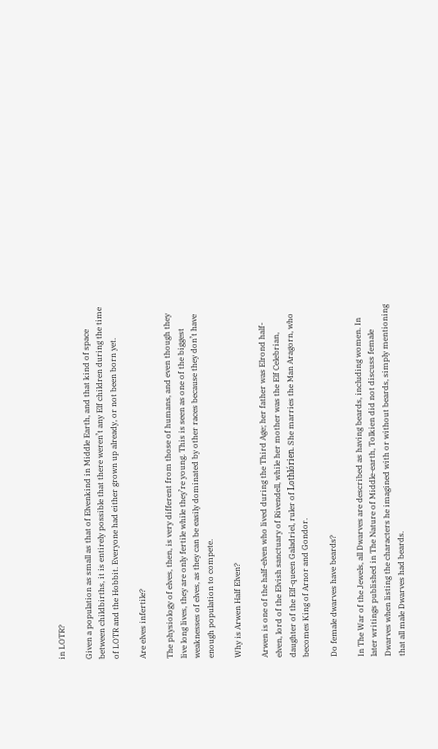in LOTR?

Given a population as small as that of Elvenkind in Middle Earth, and that kind of space between childbirths, it is entirely possible that there weren’t any Elf children during the time of LOTR and the Hobbit. Everyone had either grown up already, or not been born yet.

Are elves infertile?

The physiology of elves, then, is very different from those of humans, and even though they live long lives, they are only fertile while they’re young. This is seen as one of the biggest weaknesses of elves, as they can be easily dominated by other races because they don’t have enough population to compete.

Why is Arwen Half Elven?

Arwen is one of the half-elven who lived during the Third Age; her father was Elrond half-elven, lord of the Elvish sanctuary of Rivendell, while her mother was the Elf Celebrian, daughter of the Elf-queen Galadriel, ruler of Lothlórien. She marries the Man Aragorn, who becomes King of Arnor and Gondor.

Do female dwarves have beards?

In The War of the Jewels, all Dwarves are described as having beards, including women. In later writings published in The Nature of Middle-earth, Tolkien did not discuss female Dwarves when listing the characters he imagined with or without beards, simply mentioning that all male Dwarves had beards.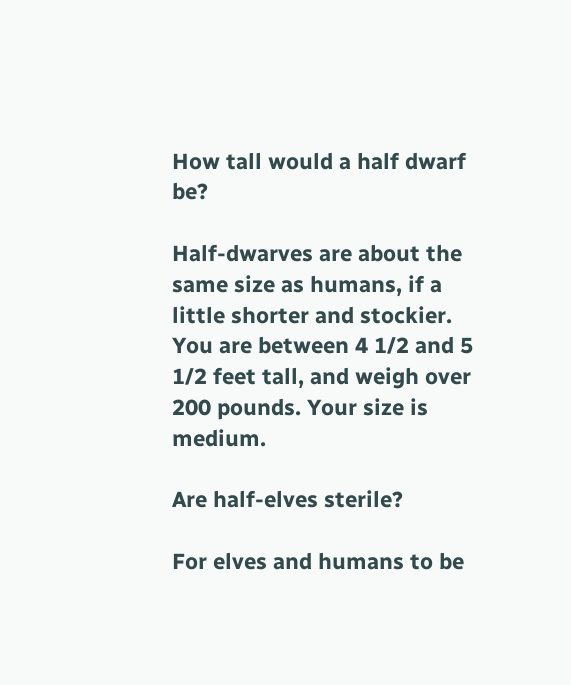How tall would a half dwarf be?

Half-dwarves are about the same size as humans, if a little shorter and stockier. You are between 4 1/2 and 5 1/2 feet tall, and weigh over 200 pounds. Your size is medium.

Are half-elves sterile?

For elves and humans to be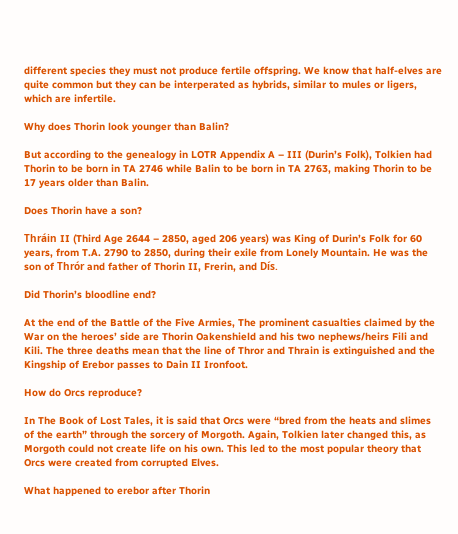different species they must not produce fertile offspring. We know that half-elves are quite common but they can be interperated as hybrids, similar to mules or ligers, which are infertile.

Why does Thorin look younger than Balin?

But according to the genealogy in LOTR Appendix A – III (Durin’s Folk), Tolkien had Thorin to be born in TA 2746 while Balin to be born in TA 2763, making Thorin to be 17 years older than Balin.

Does Thorin have a son?

Thráin II (Third Age 2644 – 2850, aged 206 years) was King of Durin’s Folk for 60 years, from T.A. 2790 to 2850, during their exile from Lonely Mountain. He was the son of Thrór and father of Thorin II, Frerin, and Dís.

Did Thorin’s bloodline end?

At the end of the Battle of the Five Armies, The prominent casualties claimed by the War on the heroes’ side are Thorin Oakenshield and his two nephews/heirs Fili and Kili. The three deaths mean that the line of Thror and Thrain is extinguished and the Kingship of Erebor passes to Dain II Ironfoot.

How do Orcs reproduce?

In The Book of Lost Tales, it is said that Orcs were “bred from the heats and slimes of the earth” through the sorcery of Morgoth. Again, Tolkien later changed this, as Morgoth could not create life on his own. This led to the most popular theory that Orcs were created from corrupted Elves.

What happened to erebor after Thorin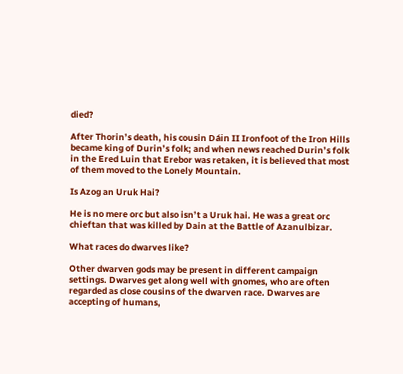died?

After Thorin’s death, his cousin Dáin II Ironfoot of the Iron Hills became king of Durin’s folk; and when news reached Durin’s folk in the Ered Luin that Erebor was retaken, it is believed that most of them moved to the Lonely Mountain.

Is Azog an Uruk Hai?

He is no mere orc but also isn’t a Uruk hai. He was a great orc chieftan that was killed by Dain at the Battle of Azanulbizar.

What races do dwarves like?

Other dwarven gods may be present in different campaign settings. Dwarves get along well with gnomes, who are often regarded as close cousins of the dwarven race. Dwarves are accepting of humans,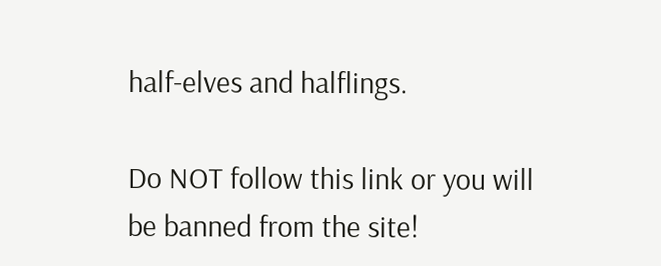half-elves and halflings.

Do NOT follow this link or you will be banned from the site!